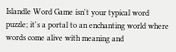Islandle Word Game isn't your typical word puzzle; it's a portal to an enchanting world where words come alive with meaning and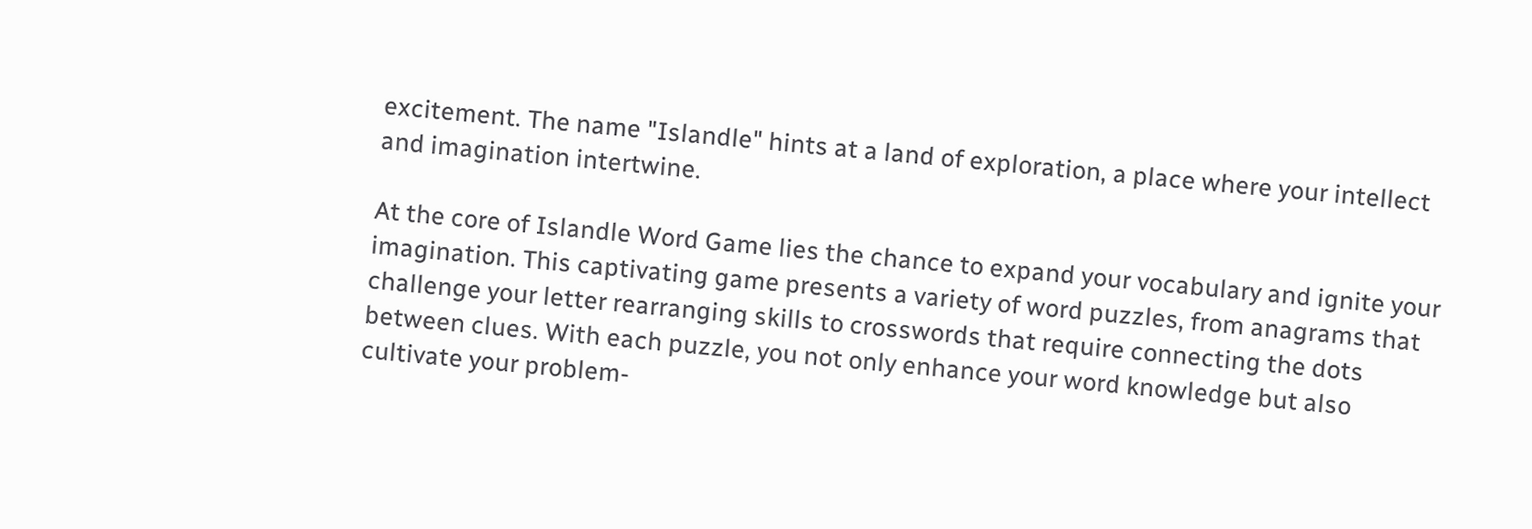excitement. The name "Islandle" hints at a land of exploration, a place where your intellect and imagination intertwine.

At the core of Islandle Word Game lies the chance to expand your vocabulary and ignite your imagination. This captivating game presents a variety of word puzzles, from anagrams that challenge your letter rearranging skills to crosswords that require connecting the dots between clues. With each puzzle, you not only enhance your word knowledge but also cultivate your problem-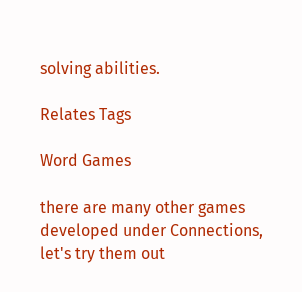solving abilities.

Relates Tags

Word Games

there are many other games developed under Connections, let's try them out